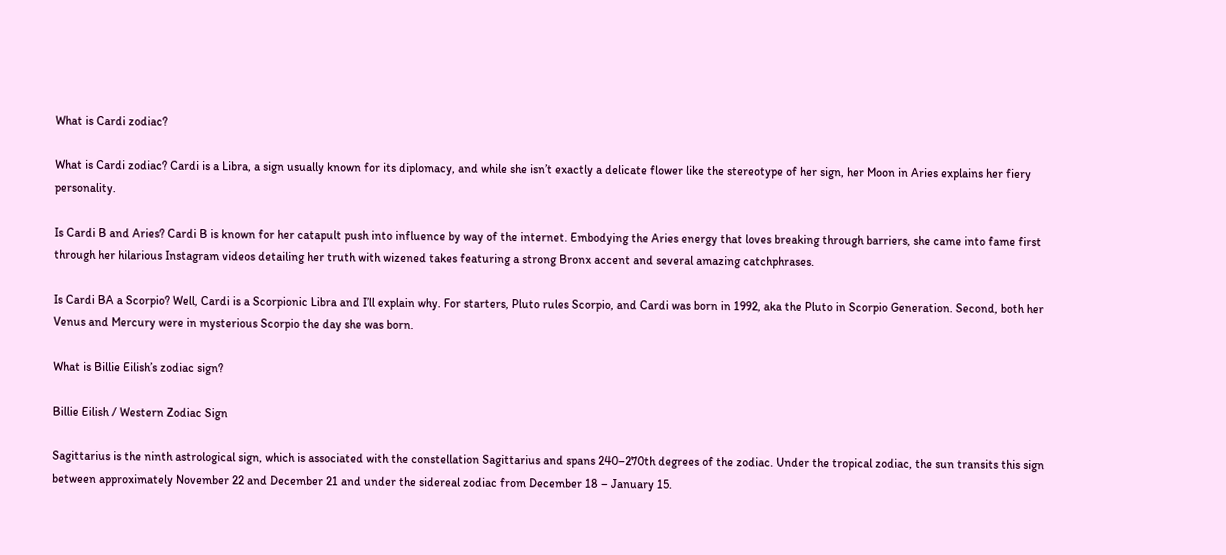What is Cardi zodiac?

What is Cardi zodiac? Cardi is a Libra, a sign usually known for its diplomacy, and while she isn’t exactly a delicate flower like the stereotype of her sign, her Moon in Aries explains her fiery personality.

Is Cardi B and Aries? Cardi B is known for her catapult push into influence by way of the internet. Embodying the Aries energy that loves breaking through barriers, she came into fame first through her hilarious Instagram videos detailing her truth with wizened takes featuring a strong Bronx accent and several amazing catchphrases.

Is Cardi BA a Scorpio? Well, Cardi is a Scorpionic Libra and I’ll explain why. For starters, Pluto rules Scorpio, and Cardi was born in 1992, aka the Pluto in Scorpio Generation. Second, both her Venus and Mercury were in mysterious Scorpio the day she was born.

What is Billie Eilish’s zodiac sign?

Billie Eilish / Western Zodiac Sign

Sagittarius is the ninth astrological sign, which is associated with the constellation Sagittarius and spans 240–270th degrees of the zodiac. Under the tropical zodiac, the sun transits this sign between approximately November 22 and December 21 and under the sidereal zodiac from December 18 – January 15.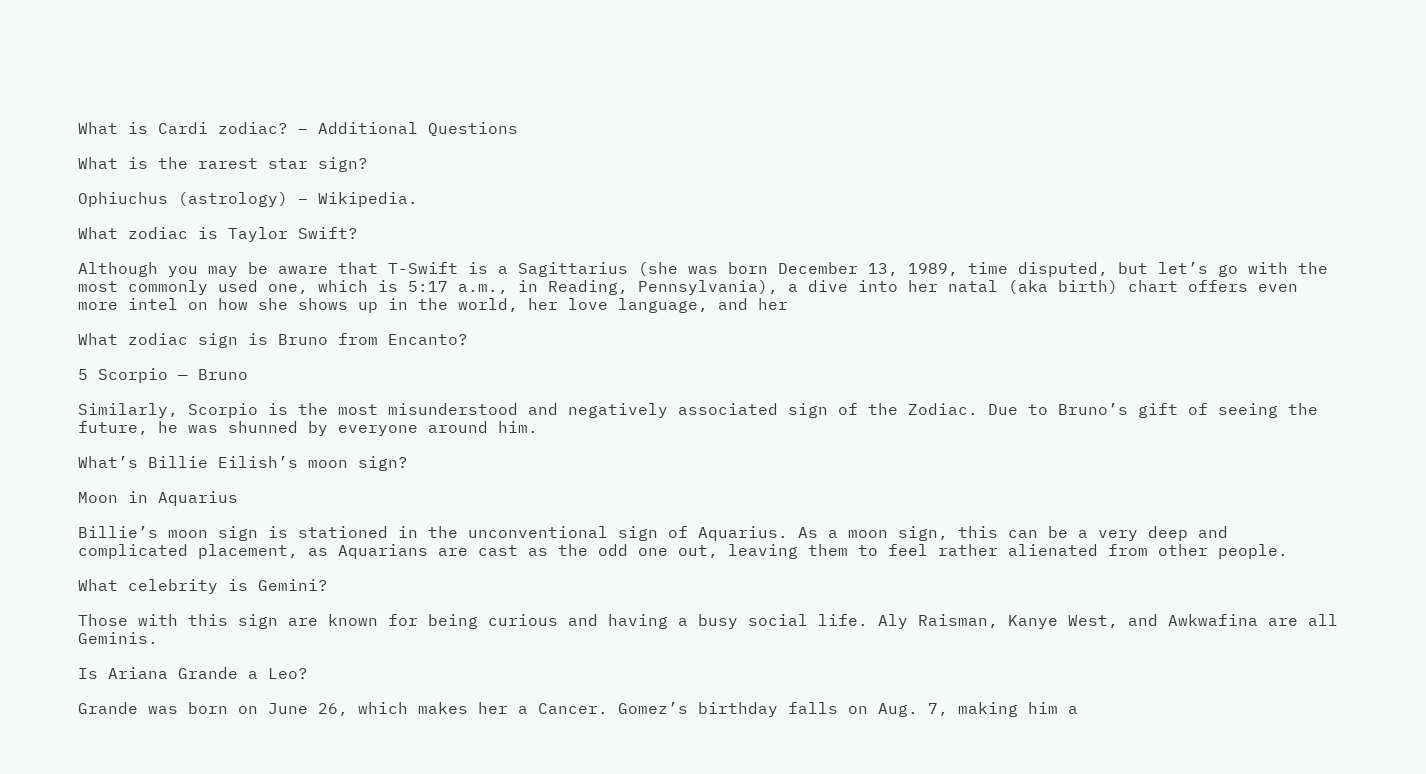What is Cardi zodiac? – Additional Questions

What is the rarest star sign?

Ophiuchus (astrology) – Wikipedia.

What zodiac is Taylor Swift?

Although you may be aware that T-Swift is a Sagittarius (she was born December 13, 1989, time disputed, but let’s go with the most commonly used one, which is 5:17 a.m., in Reading, Pennsylvania), a dive into her natal (aka birth) chart offers even more intel on how she shows up in the world, her love language, and her

What zodiac sign is Bruno from Encanto?

5 Scorpio — Bruno

Similarly, Scorpio is the most misunderstood and negatively associated sign of the Zodiac. Due to Bruno’s gift of seeing the future, he was shunned by everyone around him.

What’s Billie Eilish’s moon sign?

Moon in Aquarius

Billie’s moon sign is stationed in the unconventional sign of Aquarius. As a moon sign, this can be a very deep and complicated placement, as Aquarians are cast as the odd one out, leaving them to feel rather alienated from other people.

What celebrity is Gemini?

Those with this sign are known for being curious and having a busy social life. Aly Raisman, Kanye West, and Awkwafina are all Geminis.

Is Ariana Grande a Leo?

Grande was born on June 26, which makes her a Cancer. Gomez’s birthday falls on Aug. 7, making him a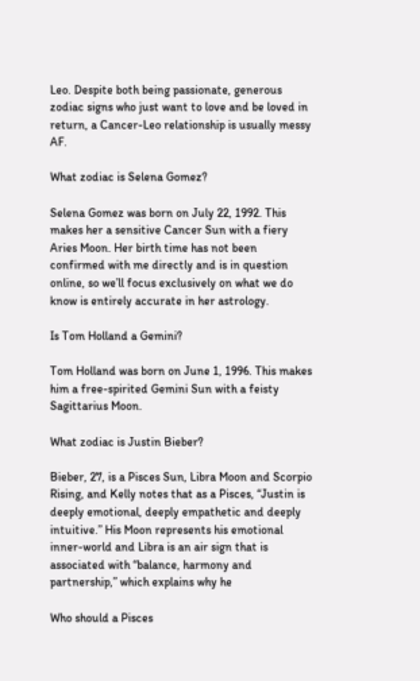Leo. Despite both being passionate, generous zodiac signs who just want to love and be loved in return, a Cancer-Leo relationship is usually messy AF.

What zodiac is Selena Gomez?

Selena Gomez was born on July 22, 1992. This makes her a sensitive Cancer Sun with a fiery Aries Moon. Her birth time has not been confirmed with me directly and is in question online, so we’ll focus exclusively on what we do know is entirely accurate in her astrology.

Is Tom Holland a Gemini?

Tom Holland was born on June 1, 1996. This makes him a free-spirited Gemini Sun with a feisty Sagittarius Moon.

What zodiac is Justin Bieber?

Bieber, 27, is a Pisces Sun, Libra Moon and Scorpio Rising, and Kelly notes that as a Pisces, “Justin is deeply emotional, deeply empathetic and deeply intuitive.” His Moon represents his emotional inner-world and Libra is an air sign that is associated with “balance, harmony and partnership,” which explains why he

Who should a Pisces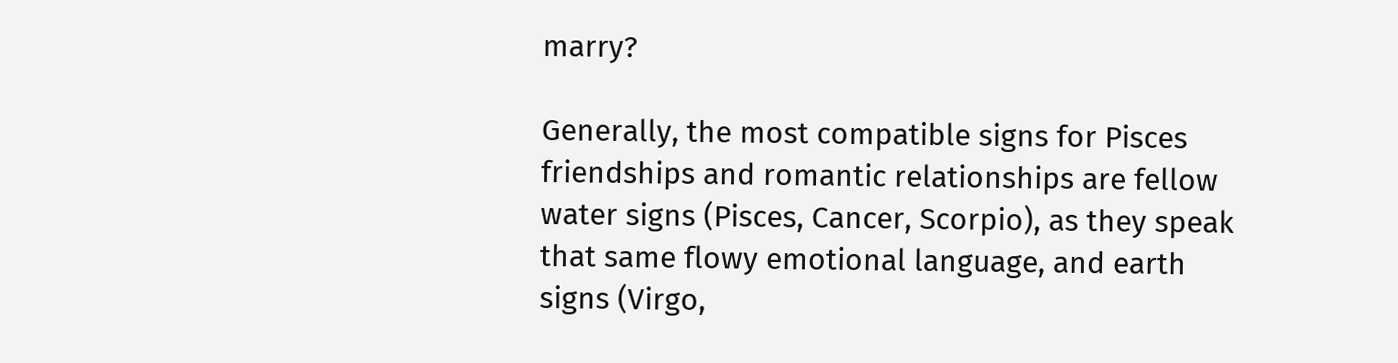marry?

Generally, the most compatible signs for Pisces friendships and romantic relationships are fellow water signs (Pisces, Cancer, Scorpio), as they speak that same flowy emotional language, and earth signs (Virgo,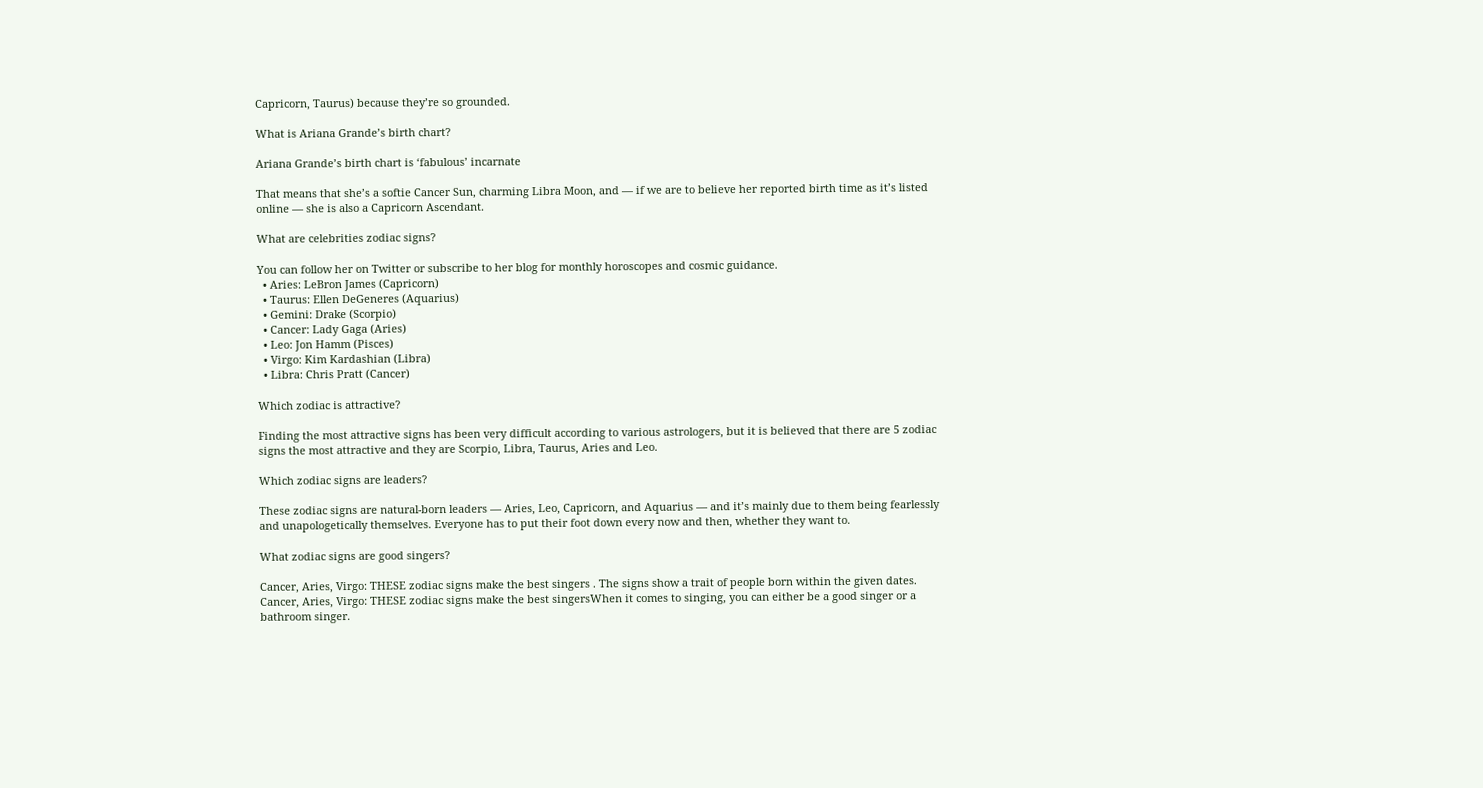Capricorn, Taurus) because they’re so grounded.

What is Ariana Grande’s birth chart?

Ariana Grande’s birth chart is ‘fabulous’ incarnate

That means that she’s a softie Cancer Sun, charming Libra Moon, and — if we are to believe her reported birth time as it’s listed online — she is also a Capricorn Ascendant.

What are celebrities zodiac signs?

You can follow her on Twitter or subscribe to her blog for monthly horoscopes and cosmic guidance.
  • Aries: LeBron James (Capricorn)
  • Taurus: Ellen DeGeneres (Aquarius)
  • Gemini: Drake (Scorpio)
  • Cancer: Lady Gaga (Aries)
  • Leo: Jon Hamm (Pisces)
  • Virgo: Kim Kardashian (Libra)
  • Libra: Chris Pratt (Cancer)

Which zodiac is attractive?

Finding the most attractive signs has been very difficult according to various astrologers, but it is believed that there are 5 zodiac signs the most attractive and they are Scorpio, Libra, Taurus, Aries and Leo.

Which zodiac signs are leaders?

These zodiac signs are natural-born leaders — Aries, Leo, Capricorn, and Aquarius — and it’s mainly due to them being fearlessly and unapologetically themselves. Everyone has to put their foot down every now and then, whether they want to.

What zodiac signs are good singers?

Cancer, Aries, Virgo: THESE zodiac signs make the best singers . The signs show a trait of people born within the given dates. Cancer, Aries, Virgo: THESE zodiac signs make the best singersWhen it comes to singing, you can either be a good singer or a bathroom singer.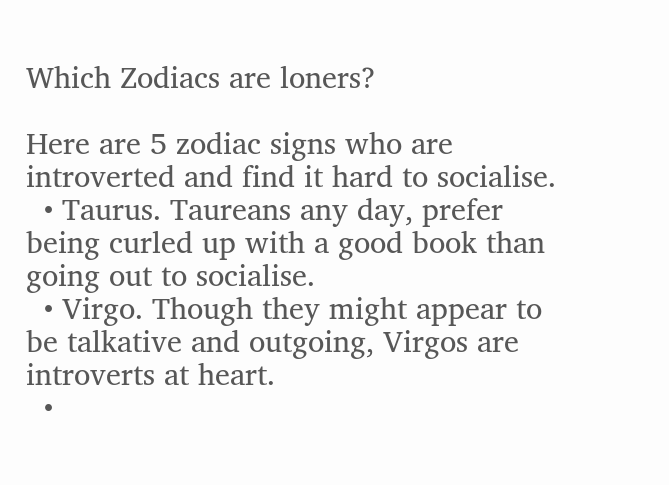Which Zodiacs are loners?

Here are 5 zodiac signs who are introverted and find it hard to socialise.
  • Taurus. Taureans any day, prefer being curled up with a good book than going out to socialise.
  • Virgo. Though they might appear to be talkative and outgoing, Virgos are introverts at heart.
  •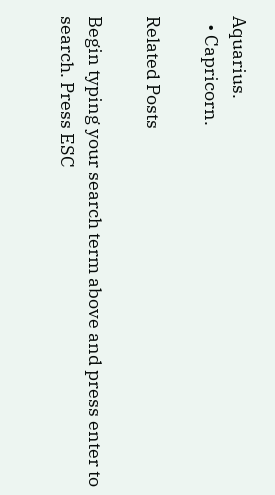Aquarius.
  • Capricorn.

Related Posts

Begin typing your search term above and press enter to search. Press ESC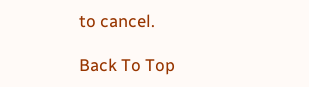to cancel.

Back To Top